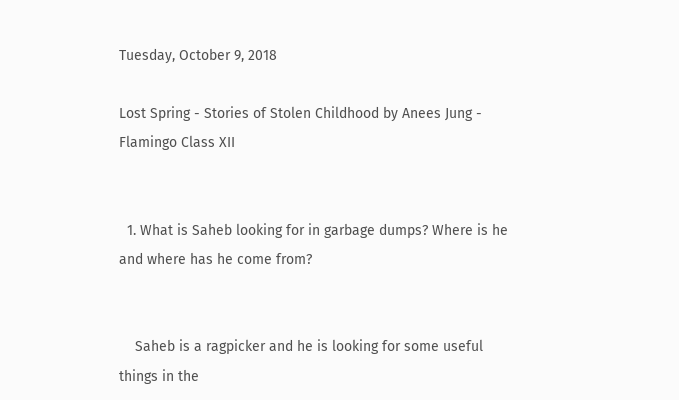Tuesday, October 9, 2018

Lost Spring - Stories of Stolen Childhood by Anees Jung - Flamingo Class XII


  1. What is Saheb looking for in garbage dumps? Where is he and where has he come from?


    Saheb is a ragpicker and he is looking for some useful things in the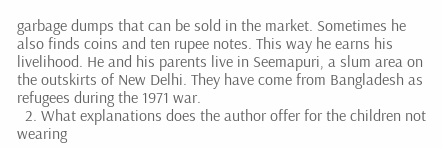garbage dumps that can be sold in the market. Sometimes he also finds coins and ten rupee notes. This way he earns his livelihood. He and his parents live in Seemapuri, a slum area on the outskirts of New Delhi. They have come from Bangladesh as refugees during the 1971 war.
  2. What explanations does the author offer for the children not wearing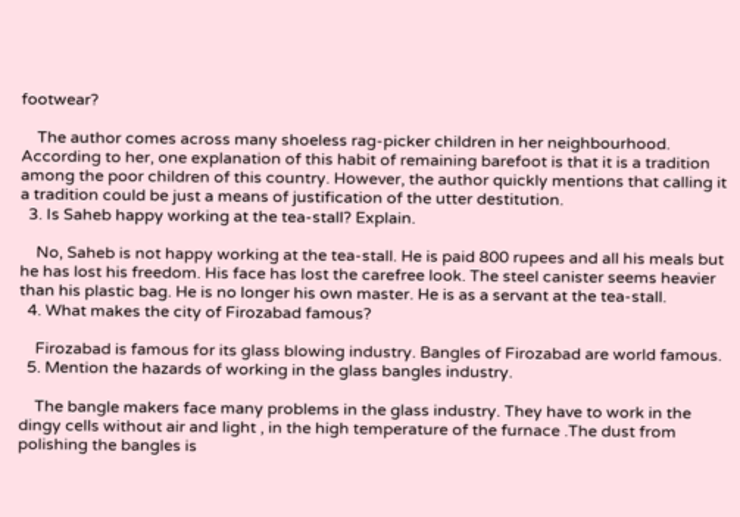footwear?

    The author comes across many shoeless rag-picker children in her neighbourhood. According to her, one explanation of this habit of remaining barefoot is that it is a tradition among the poor children of this country. However, the author quickly mentions that calling it a tradition could be just a means of justification of the utter destitution.
  3. Is Saheb happy working at the tea-stall? Explain.

    No, Saheb is not happy working at the tea-stall. He is paid 800 rupees and all his meals but he has lost his freedom. His face has lost the carefree look. The steel canister seems heavier than his plastic bag. He is no longer his own master. He is as a servant at the tea-stall.
  4. What makes the city of Firozabad famous?

    Firozabad is famous for its glass blowing industry. Bangles of Firozabad are world famous.
  5. Mention the hazards of working in the glass bangles industry.

    The bangle makers face many problems in the glass industry. They have to work in the dingy cells without air and light , in the high temperature of the furnace .The dust from polishing the bangles is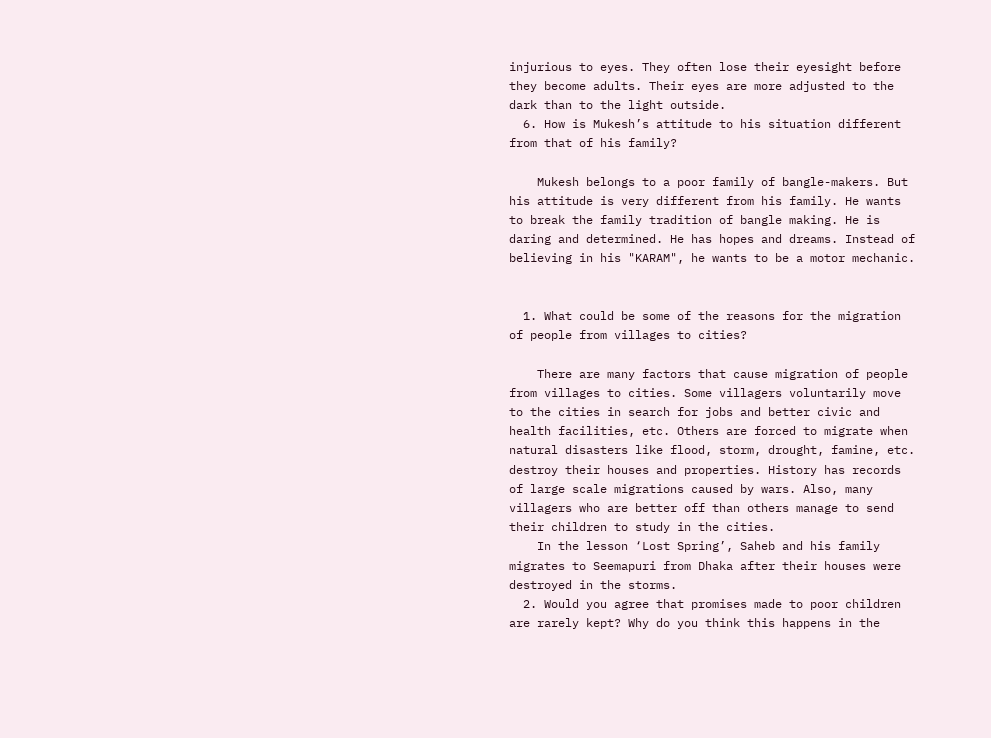injurious to eyes. They often lose their eyesight before they become adults. Their eyes are more adjusted to the dark than to the light outside.
  6. How is Mukesh’s attitude to his situation different from that of his family?

    Mukesh belongs to a poor family of bangle-makers. But his attitude is very different from his family. He wants to break the family tradition of bangle making. He is daring and determined. He has hopes and dreams. Instead of believing in his "KARAM", he wants to be a motor mechanic.


  1. What could be some of the reasons for the migration of people from villages to cities?

    There are many factors that cause migration of people from villages to cities. Some villagers voluntarily move to the cities in search for jobs and better civic and health facilities, etc. Others are forced to migrate when natural disasters like flood, storm, drought, famine, etc. destroy their houses and properties. History has records of large scale migrations caused by wars. Also, many villagers who are better off than others manage to send their children to study in the cities.
    In the lesson ‘Lost Spring’, Saheb and his family migrates to Seemapuri from Dhaka after their houses were destroyed in the storms.
  2. Would you agree that promises made to poor children are rarely kept? Why do you think this happens in the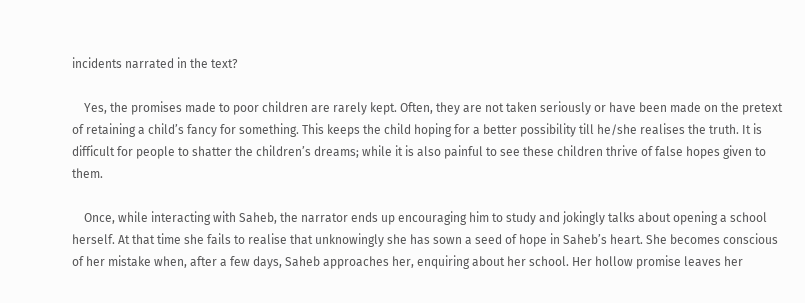incidents narrated in the text?

    Yes, the promises made to poor children are rarely kept. Often, they are not taken seriously or have been made on the pretext of retaining a child’s fancy for something. This keeps the child hoping for a better possibility till he/she realises the truth. It is difficult for people to shatter the children’s dreams; while it is also painful to see these children thrive of false hopes given to them.

    Once, while interacting with Saheb, the narrator ends up encouraging him to study and jokingly talks about opening a school herself. At that time she fails to realise that unknowingly she has sown a seed of hope in Saheb’s heart. She becomes conscious of her mistake when, after a few days, Saheb approaches her, enquiring about her school. Her hollow promise leaves her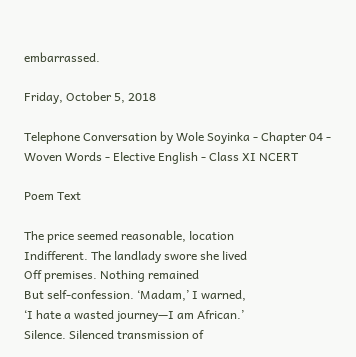embarrassed.

Friday, October 5, 2018

Telephone Conversation by Wole Soyinka - Chapter 04 - Woven Words - Elective English - Class XI NCERT

Poem Text

The price seemed reasonable, location
Indifferent. The landlady swore she lived
Off premises. Nothing remained
But self-confession. ‘Madam,’ I warned,
‘I hate a wasted journey—I am African.’
Silence. Silenced transmission of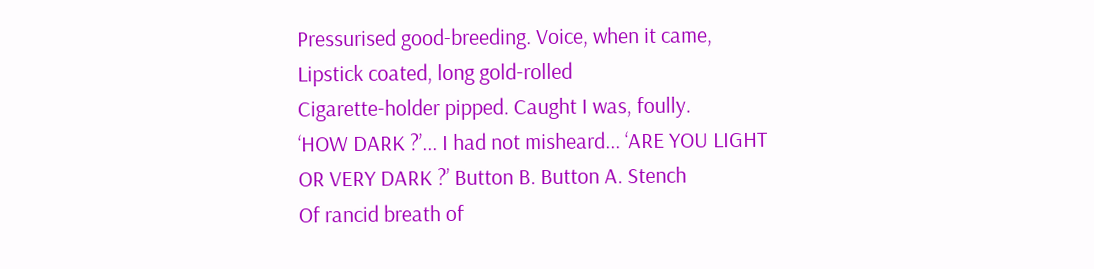Pressurised good-breeding. Voice, when it came,
Lipstick coated, long gold-rolled
Cigarette-holder pipped. Caught I was, foully.
‘HOW DARK ?’... I had not misheard... ‘ARE YOU LIGHT
OR VERY DARK ?’ Button B. Button A. Stench
Of rancid breath of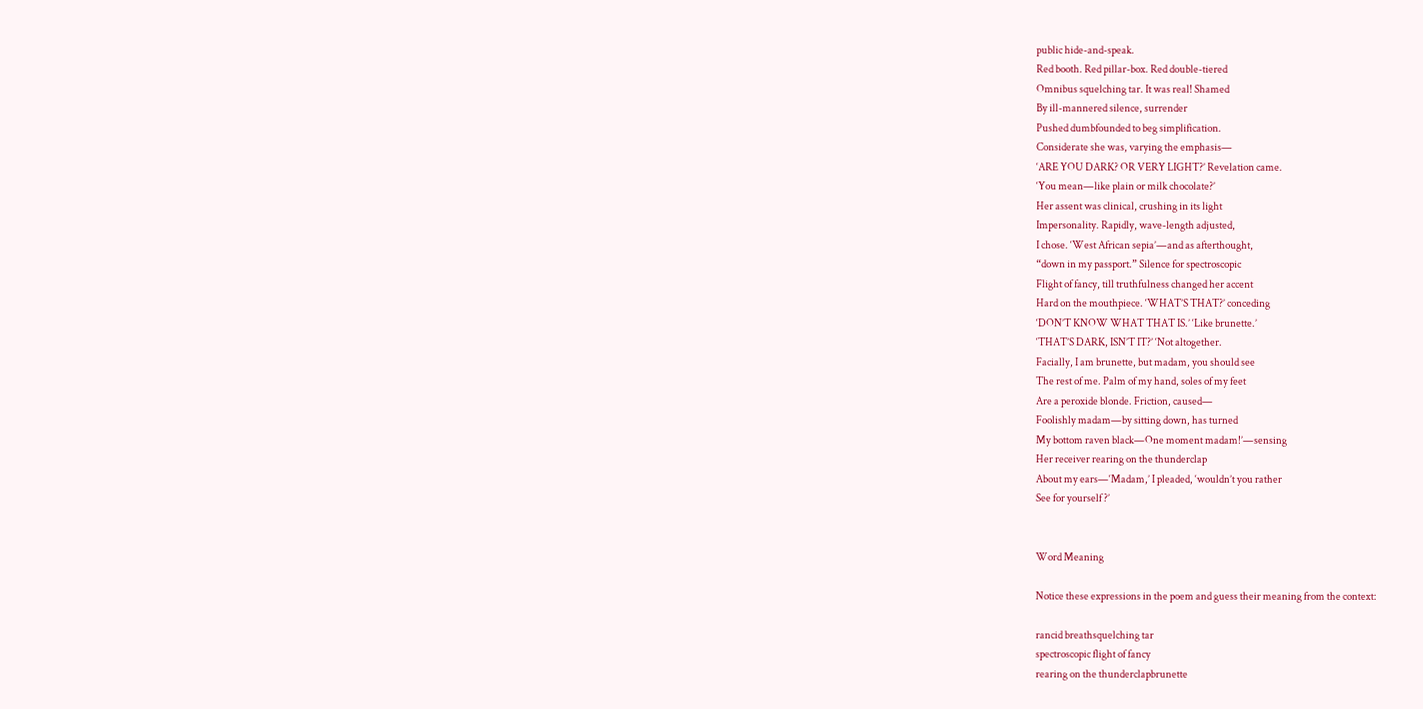public hide-and-speak.
Red booth. Red pillar-box. Red double-tiered
Omnibus squelching tar. It was real! Shamed
By ill-mannered silence, surrender
Pushed dumbfounded to beg simplification.
Considerate she was, varying the emphasis—
‘ARE YOU DARK? OR VERY LIGHT?’ Revelation came.
‘You mean—like plain or milk chocolate?’
Her assent was clinical, crushing in its light
Impersonality. Rapidly, wave-length adjusted,
I chose. ‘West African sepia’—and as afterthought,
“down in my passport.” Silence for spectroscopic
Flight of fancy, till truthfulness changed her accent
Hard on the mouthpiece. ‘WHAT’S THAT?’ conceding
‘DON’T KNOW WHAT THAT IS.’ ‘Like brunette.’
‘THAT’S DARK, ISN’T IT?’ ‘Not altogether.
Facially, I am brunette, but madam, you should see
The rest of me. Palm of my hand, soles of my feet
Are a peroxide blonde. Friction, caused—
Foolishly madam—by sitting down, has turned
My bottom raven black—One moment madam!’—sensing
Her receiver rearing on the thunderclap
About my ears—‘Madam,’ I pleaded, ‘wouldn’t you rather
See for yourself ?’


Word Meaning

Notice these expressions in the poem and guess their meaning from the context:

rancid breathsquelching tar
spectroscopic flight of fancy
rearing on the thunderclapbrunette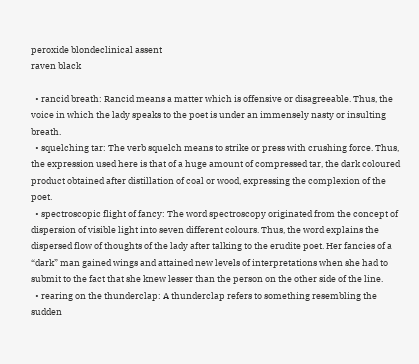peroxide blondeclinical assent
raven black

  • rancid breath: Rancid means a matter which is offensive or disagreeable. Thus, the voice in which the lady speaks to the poet is under an immensely nasty or insulting breath.
  • squelching tar: The verb squelch means to strike or press with crushing force. Thus, the expression used here is that of a huge amount of compressed tar, the dark coloured product obtained after distillation of coal or wood, expressing the complexion of the poet.
  • spectroscopic flight of fancy: The word spectroscopy originated from the concept of dispersion of visible light into seven different colours. Thus, the word explains the dispersed flow of thoughts of the lady after talking to the erudite poet. Her fancies of a “dark” man gained wings and attained new levels of interpretations when she had to submit to the fact that she knew lesser than the person on the other side of the line.
  • rearing on the thunderclap: A thunderclap refers to something resembling the sudden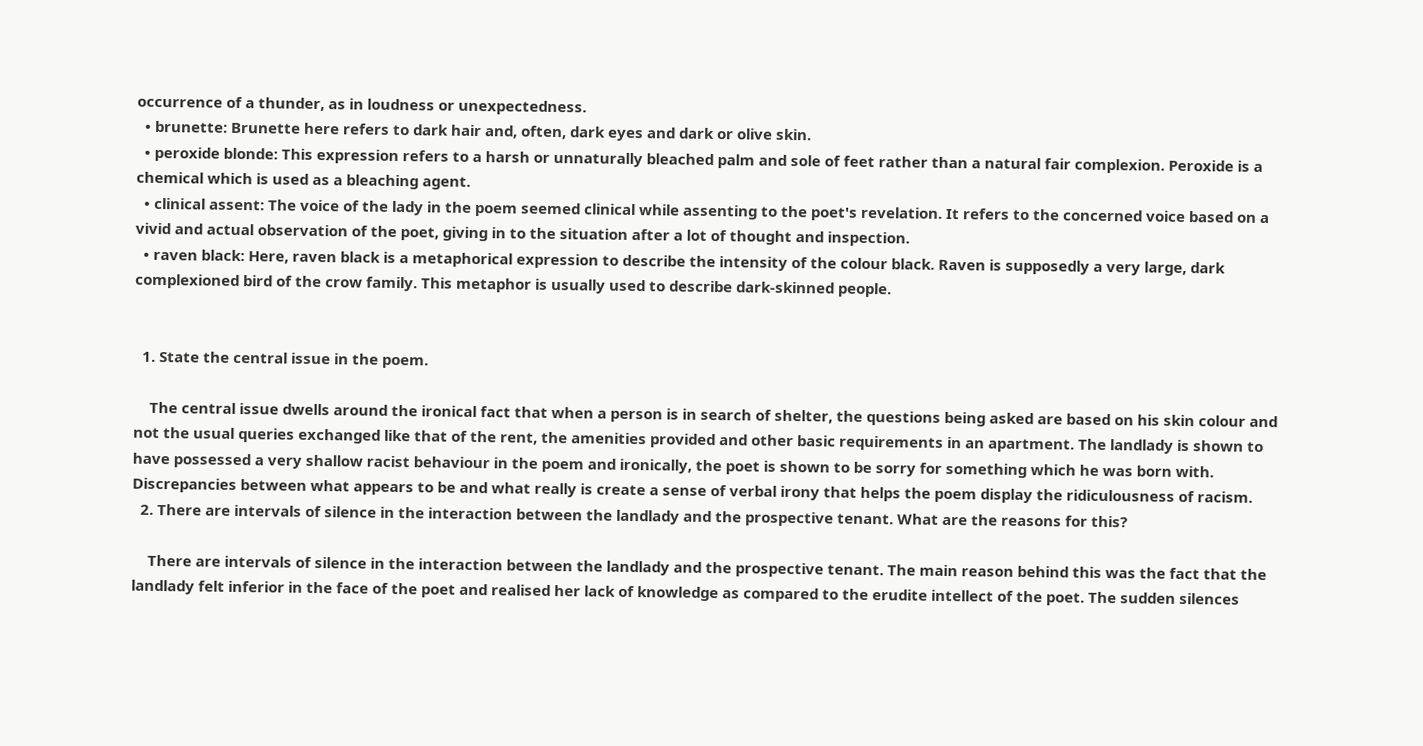occurrence of a thunder, as in loudness or unexpectedness.
  • brunette: Brunette here refers to dark hair and, often, dark eyes and dark or olive skin.
  • peroxide blonde: This expression refers to a harsh or unnaturally bleached palm and sole of feet rather than a natural fair complexion. Peroxide is a chemical which is used as a bleaching agent.
  • clinical assent: The voice of the lady in the poem seemed clinical while assenting to the poet's revelation. It refers to the concerned voice based on a vivid and actual observation of the poet, giving in to the situation after a lot of thought and inspection.
  • raven black: Here, raven black is a metaphorical expression to describe the intensity of the colour black. Raven is supposedly a very large, dark complexioned bird of the crow family. This metaphor is usually used to describe dark-skinned people.


  1. State the central issue in the poem.

    The central issue dwells around the ironical fact that when a person is in search of shelter, the questions being asked are based on his skin colour and not the usual queries exchanged like that of the rent, the amenities provided and other basic requirements in an apartment. The landlady is shown to have possessed a very shallow racist behaviour in the poem and ironically, the poet is shown to be sorry for something which he was born with. Discrepancies between what appears to be and what really is create a sense of verbal irony that helps the poem display the ridiculousness of racism.
  2. There are intervals of silence in the interaction between the landlady and the prospective tenant. What are the reasons for this?

    There are intervals of silence in the interaction between the landlady and the prospective tenant. The main reason behind this was the fact that the landlady felt inferior in the face of the poet and realised her lack of knowledge as compared to the erudite intellect of the poet. The sudden silences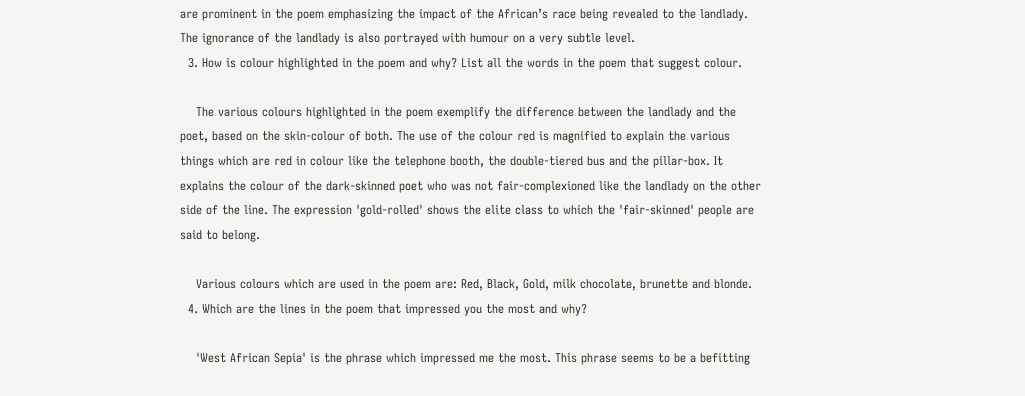are prominent in the poem emphasizing the impact of the African’s race being revealed to the landlady. The ignorance of the landlady is also portrayed with humour on a very subtle level.
  3. How is colour highlighted in the poem and why? List all the words in the poem that suggest colour.

    The various colours highlighted in the poem exemplify the difference between the landlady and the poet, based on the skin-colour of both. The use of the colour red is magnified to explain the various things which are red in colour like the telephone booth, the double-tiered bus and the pillar-box. It explains the colour of the dark-skinned poet who was not fair-complexioned like the landlady on the other side of the line. The expression 'gold-rolled' shows the elite class to which the 'fair-skinned' people are said to belong.

    Various colours which are used in the poem are: Red, Black, Gold, milk chocolate, brunette and blonde.
  4. Which are the lines in the poem that impressed you the most and why?

    'West African Sepia' is the phrase which impressed me the most. This phrase seems to be a befitting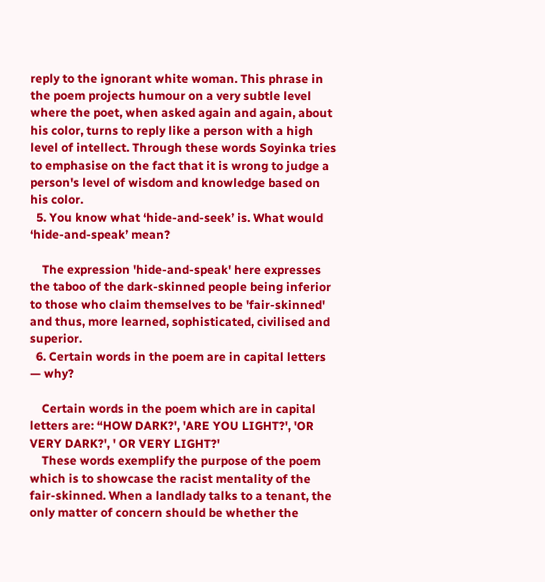reply to the ignorant white woman. This phrase in the poem projects humour on a very subtle level where the poet, when asked again and again, about his color, turns to reply like a person with a high level of intellect. Through these words Soyinka tries to emphasise on the fact that it is wrong to judge a person's level of wisdom and knowledge based on his color.
  5. You know what ‘hide-and-seek’ is. What would ‘hide-and-speak’ mean?

    The expression 'hide-and-speak' here expresses the taboo of the dark-skinned people being inferior to those who claim themselves to be 'fair-skinned' and thus, more learned, sophisticated, civilised and superior.
  6. Certain words in the poem are in capital letters — why?

    Certain words in the poem which are in capital letters are: “HOW DARK?', 'ARE YOU LIGHT?', 'OR VERY DARK?', ' OR VERY LIGHT?'
    These words exemplify the purpose of the poem which is to showcase the racist mentality of the fair-skinned. When a landlady talks to a tenant, the only matter of concern should be whether the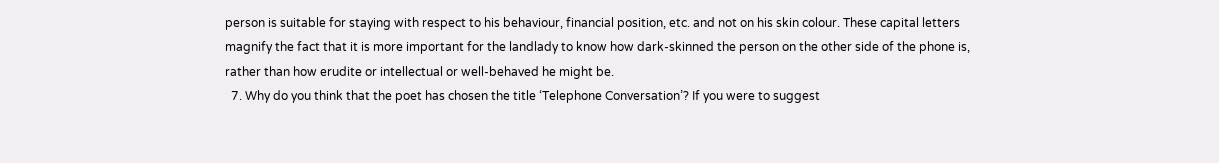person is suitable for staying with respect to his behaviour, financial position, etc. and not on his skin colour. These capital letters magnify the fact that it is more important for the landlady to know how dark-skinned the person on the other side of the phone is, rather than how erudite or intellectual or well-behaved he might be.
  7. Why do you think that the poet has chosen the title ‘Telephone Conversation’? If you were to suggest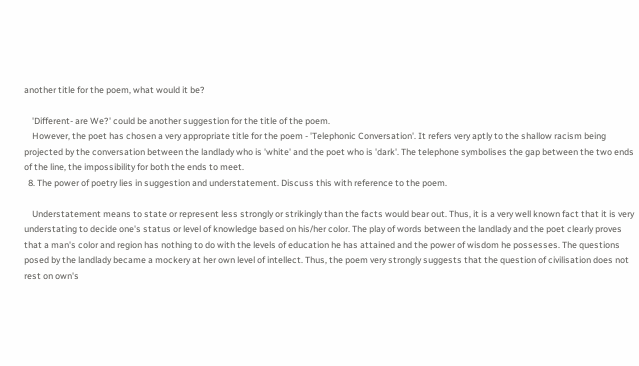another title for the poem, what would it be?

    'Different- are We?' could be another suggestion for the title of the poem.
    However, the poet has chosen a very appropriate title for the poem - 'Telephonic Conversation'. It refers very aptly to the shallow racism being projected by the conversation between the landlady who is 'white' and the poet who is 'dark'. The telephone symbolises the gap between the two ends of the line, the impossibility for both the ends to meet.
  8. The power of poetry lies in suggestion and understatement. Discuss this with reference to the poem.

    Understatement means to state or represent less strongly or strikingly than the facts would bear out. Thus, it is a very well known fact that it is very understating to decide one's status or level of knowledge based on his/her color. The play of words between the landlady and the poet clearly proves that a man's color and region has nothing to do with the levels of education he has attained and the power of wisdom he possesses. The questions posed by the landlady became a mockery at her own level of intellect. Thus, the poem very strongly suggests that the question of civilisation does not rest on own's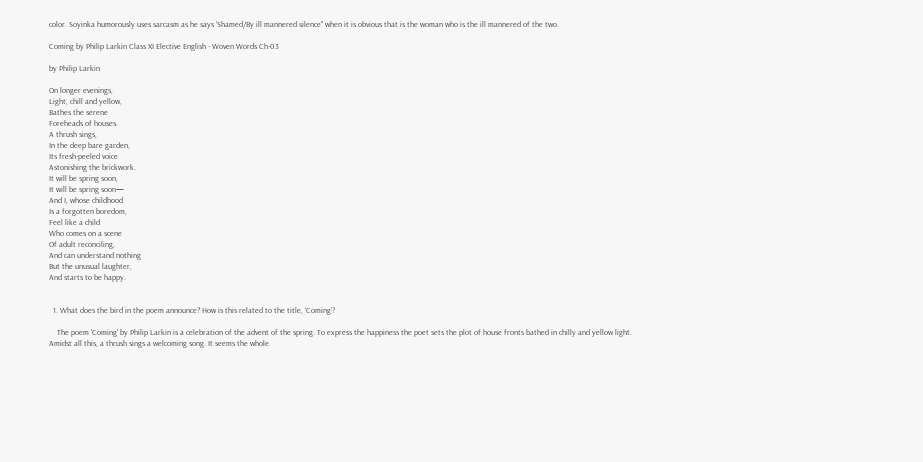color. Soyinka humorously uses sarcasm as he says 'Shamed/By ill mannered silence" when it is obvious that is the woman who is the ill mannered of the two.

Coming by Philip Larkin Class XI Elective English - Woven Words Ch-03

by Philip Larkin

On longer evenings,
Light, chill and yellow,
Bathes the serene
Foreheads of houses.
A thrush sings,
In the deep bare garden,
Its fresh-peeled voice
Astonishing the brickwork.
It will be spring soon,
It will be spring soon—
And I, whose childhood
Is a forgotten boredom,
Feel like a child
Who comes on a scene
Of adult reconciling,
And can understand nothing
But the unusual laughter,
And starts to be happy.


  1. What does the bird in the poem announce? How is this related to the title, ‘Coming’?

    The poem 'Coming' by Philip Larkin is a celebration of the advent of the spring. To express the happiness the poet sets the plot of house fronts bathed in chilly and yellow light. Amidst all this, a thrush sings a welcoming song. It seems the whole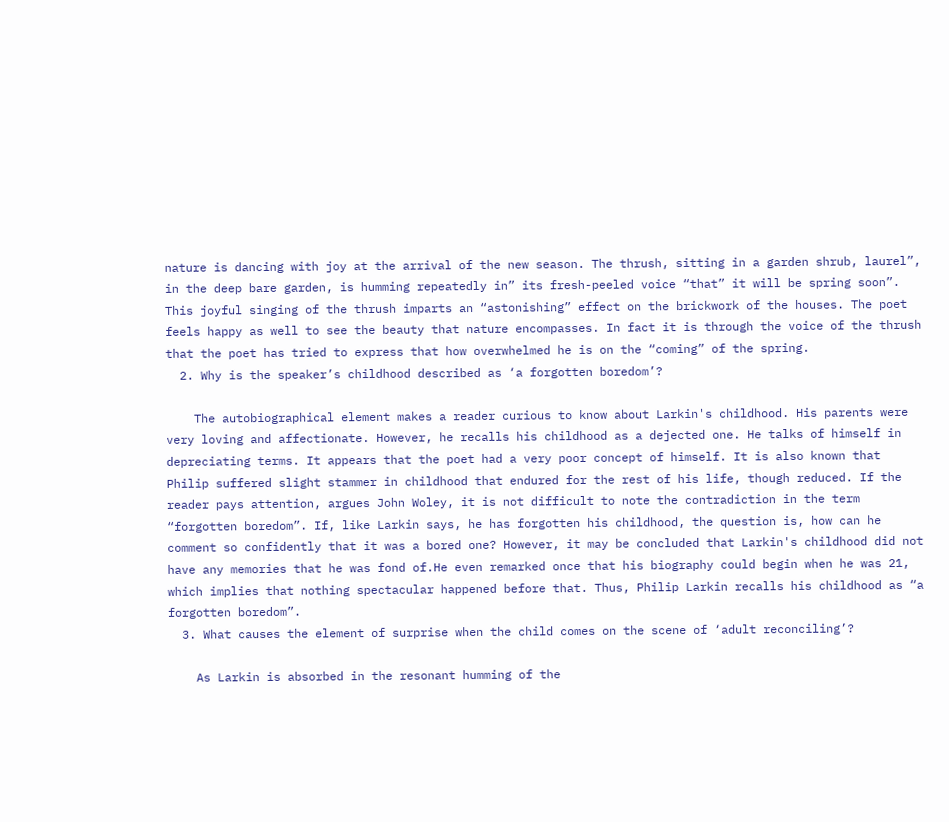nature is dancing with joy at the arrival of the new season. The thrush, sitting in a garden shrub, laurel”, in the deep bare garden, is humming repeatedly in” its fresh-peeled voice “that” it will be spring soon”. This joyful singing of the thrush imparts an “astonishing” effect on the brickwork of the houses. The poet feels happy as well to see the beauty that nature encompasses. In fact it is through the voice of the thrush that the poet has tried to express that how overwhelmed he is on the “coming” of the spring.
  2. Why is the speaker’s childhood described as ‘a forgotten boredom’?

    The autobiographical element makes a reader curious to know about Larkin's childhood. His parents were very loving and affectionate. However, he recalls his childhood as a dejected one. He talks of himself in depreciating terms. It appears that the poet had a very poor concept of himself. It is also known that Philip suffered slight stammer in childhood that endured for the rest of his life, though reduced. If the reader pays attention, argues John Woley, it is not difficult to note the contradiction in the term “forgotten boredom”. If, like Larkin says, he has forgotten his childhood, the question is, how can he comment so confidently that it was a bored one? However, it may be concluded that Larkin's childhood did not have any memories that he was fond of.He even remarked once that his biography could begin when he was 21, which implies that nothing spectacular happened before that. Thus, Philip Larkin recalls his childhood as “a forgotten boredom”.
  3. What causes the element of surprise when the child comes on the scene of ‘adult reconciling’?

    As Larkin is absorbed in the resonant humming of the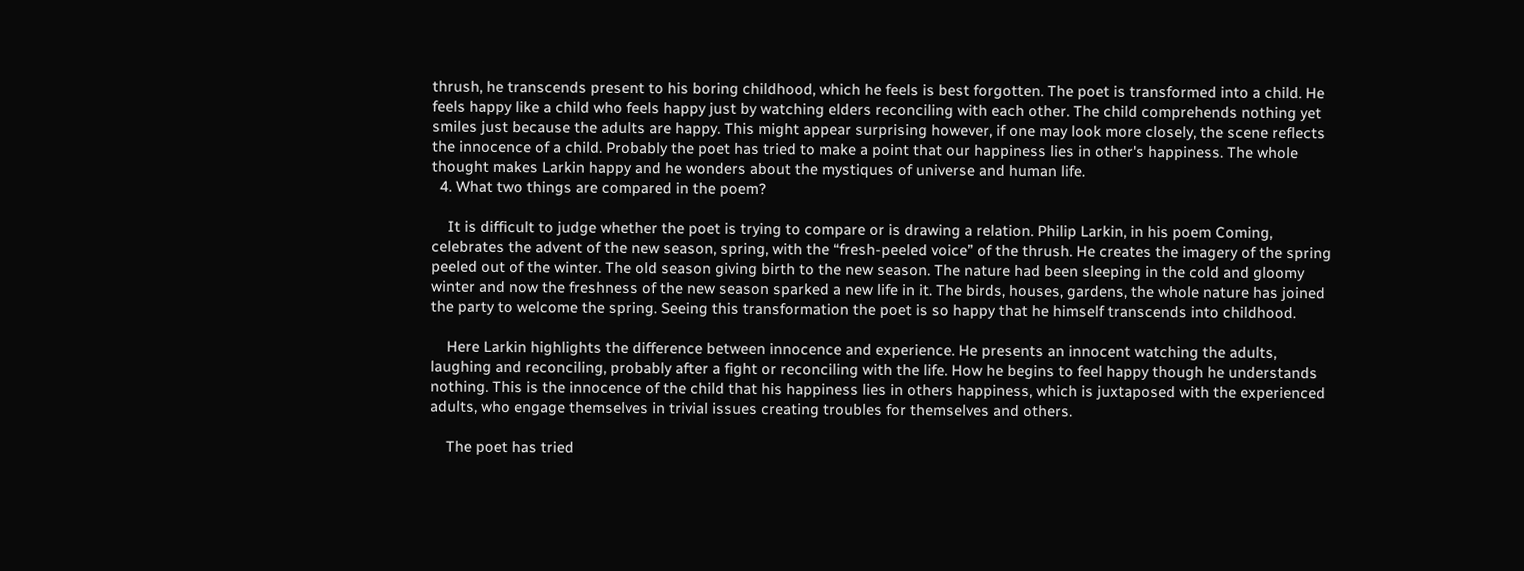thrush, he transcends present to his boring childhood, which he feels is best forgotten. The poet is transformed into a child. He feels happy like a child who feels happy just by watching elders reconciling with each other. The child comprehends nothing yet smiles just because the adults are happy. This might appear surprising however, if one may look more closely, the scene reflects the innocence of a child. Probably the poet has tried to make a point that our happiness lies in other's happiness. The whole thought makes Larkin happy and he wonders about the mystiques of universe and human life.
  4. What two things are compared in the poem?

    It is difficult to judge whether the poet is trying to compare or is drawing a relation. Philip Larkin, in his poem Coming, celebrates the advent of the new season, spring, with the “fresh-peeled voice” of the thrush. He creates the imagery of the spring peeled out of the winter. The old season giving birth to the new season. The nature had been sleeping in the cold and gloomy winter and now the freshness of the new season sparked a new life in it. The birds, houses, gardens, the whole nature has joined the party to welcome the spring. Seeing this transformation the poet is so happy that he himself transcends into childhood.

    Here Larkin highlights the difference between innocence and experience. He presents an innocent watching the adults, laughing and reconciling, probably after a fight or reconciling with the life. How he begins to feel happy though he understands nothing. This is the innocence of the child that his happiness lies in others happiness, which is juxtaposed with the experienced adults, who engage themselves in trivial issues creating troubles for themselves and others.

    The poet has tried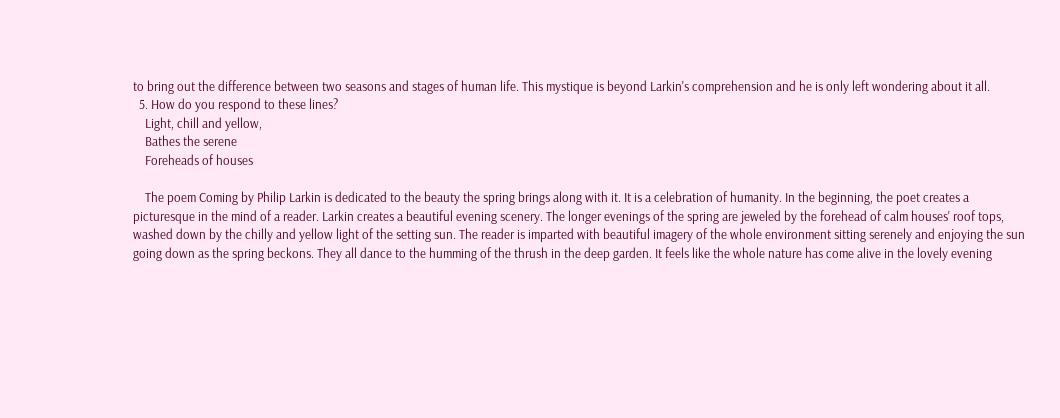to bring out the difference between two seasons and stages of human life. This mystique is beyond Larkin's comprehension and he is only left wondering about it all.
  5. How do you respond to these lines?
    Light, chill and yellow,
    Bathes the serene
    Foreheads of houses

    The poem Coming by Philip Larkin is dedicated to the beauty the spring brings along with it. It is a celebration of humanity. In the beginning, the poet creates a picturesque in the mind of a reader. Larkin creates a beautiful evening scenery. The longer evenings of the spring are jeweled by the forehead of calm houses' roof tops, washed down by the chilly and yellow light of the setting sun. The reader is imparted with beautiful imagery of the whole environment sitting serenely and enjoying the sun going down as the spring beckons. They all dance to the humming of the thrush in the deep garden. It feels like the whole nature has come alive in the lovely evening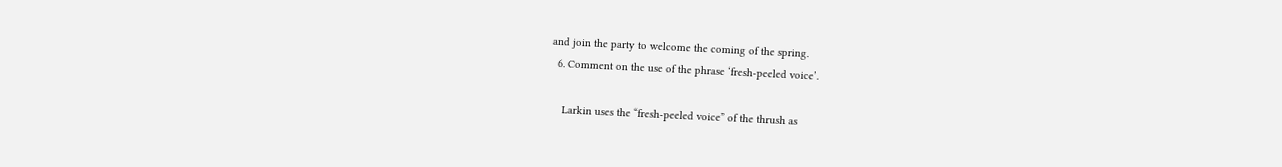and join the party to welcome the coming of the spring.
  6. Comment on the use of the phrase ‘fresh-peeled voice’.

    Larkin uses the “fresh-peeled voice” of the thrush as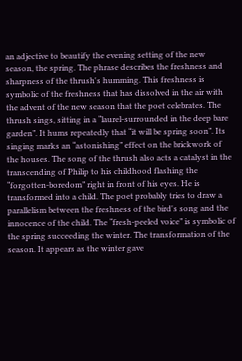an adjective to beautify the evening setting of the new season, the spring. The phrase describes the freshness and sharpness of the thrush's humming. This freshness is symbolic of the freshness that has dissolved in the air with the advent of the new season that the poet celebrates. The thrush sings, sitting in a “laurel-surrounded in the deep bare garden”. It hums repeatedly that “it will be spring soon”. Its singing marks an “astonishing” effect on the brickwork of the houses. The song of the thrush also acts a catalyst in the transcending of Philip to his childhood flashing the “forgotten-boredom” right in front of his eyes. He is transformed into a child. The poet probably tries to draw a parallelism between the freshness of the bird's song and the innocence of the child. The “fresh-peeled voice” is symbolic of the spring succeeding the winter. The transformation of the season. It appears as the winter gave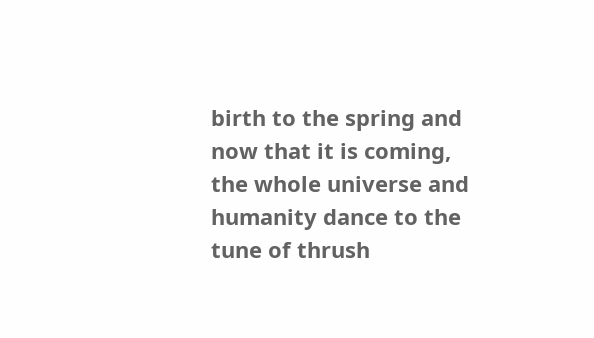birth to the spring and now that it is coming, the whole universe and humanity dance to the tune of thrush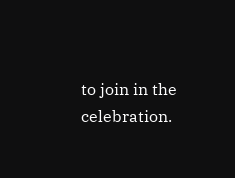to join in the celebration.